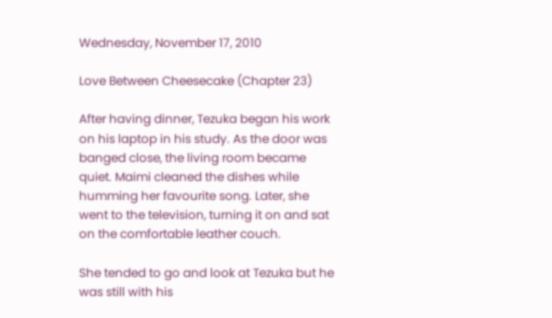Wednesday, November 17, 2010

Love Between Cheesecake (Chapter 23)

After having dinner, Tezuka began his work on his laptop in his study. As the door was banged close, the living room became quiet. Maimi cleaned the dishes while humming her favourite song. Later, she went to the television, turning it on and sat on the comfortable leather couch.

She tended to go and look at Tezuka but he was still with his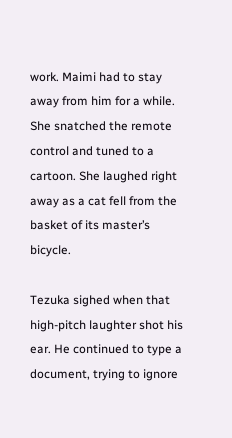work. Maimi had to stay away from him for a while. She snatched the remote control and tuned to a cartoon. She laughed right away as a cat fell from the basket of its master’s bicycle.

Tezuka sighed when that high-pitch laughter shot his ear. He continued to type a document, trying to ignore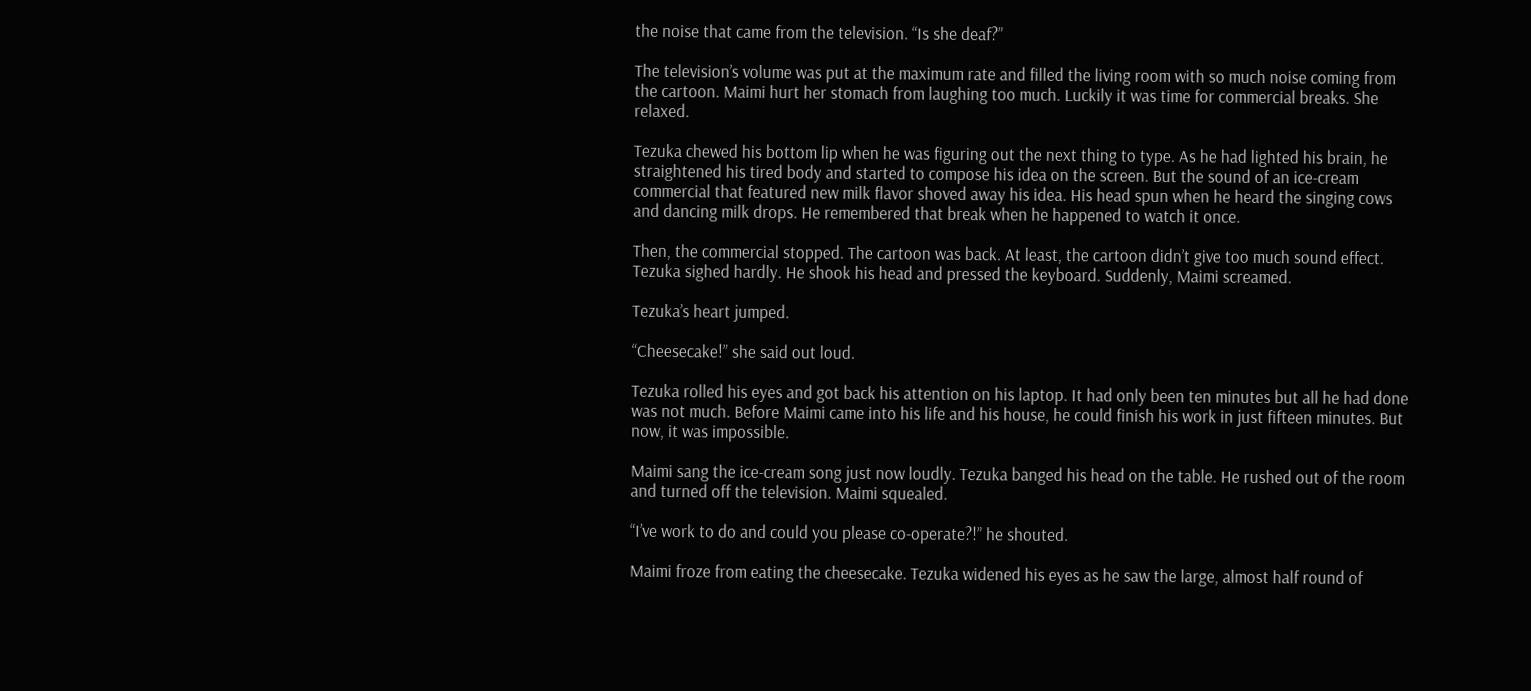the noise that came from the television. “Is she deaf?”

The television’s volume was put at the maximum rate and filled the living room with so much noise coming from the cartoon. Maimi hurt her stomach from laughing too much. Luckily it was time for commercial breaks. She relaxed.

Tezuka chewed his bottom lip when he was figuring out the next thing to type. As he had lighted his brain, he straightened his tired body and started to compose his idea on the screen. But the sound of an ice-cream commercial that featured new milk flavor shoved away his idea. His head spun when he heard the singing cows and dancing milk drops. He remembered that break when he happened to watch it once.

Then, the commercial stopped. The cartoon was back. At least, the cartoon didn’t give too much sound effect. Tezuka sighed hardly. He shook his head and pressed the keyboard. Suddenly, Maimi screamed.

Tezuka’s heart jumped.

“Cheesecake!” she said out loud.

Tezuka rolled his eyes and got back his attention on his laptop. It had only been ten minutes but all he had done was not much. Before Maimi came into his life and his house, he could finish his work in just fifteen minutes. But now, it was impossible.

Maimi sang the ice-cream song just now loudly. Tezuka banged his head on the table. He rushed out of the room and turned off the television. Maimi squealed.

“I’ve work to do and could you please co-operate?!” he shouted.

Maimi froze from eating the cheesecake. Tezuka widened his eyes as he saw the large, almost half round of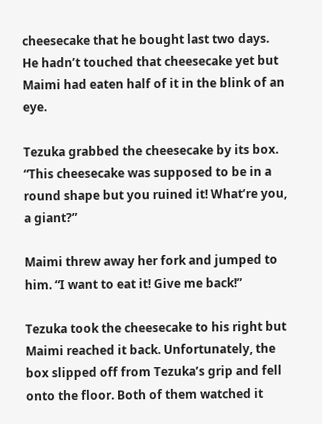cheesecake that he bought last two days. He hadn’t touched that cheesecake yet but Maimi had eaten half of it in the blink of an eye.

Tezuka grabbed the cheesecake by its box. “This cheesecake was supposed to be in a round shape but you ruined it! What’re you, a giant?”

Maimi threw away her fork and jumped to him. “I want to eat it! Give me back!”

Tezuka took the cheesecake to his right but Maimi reached it back. Unfortunately, the box slipped off from Tezuka’s grip and fell onto the floor. Both of them watched it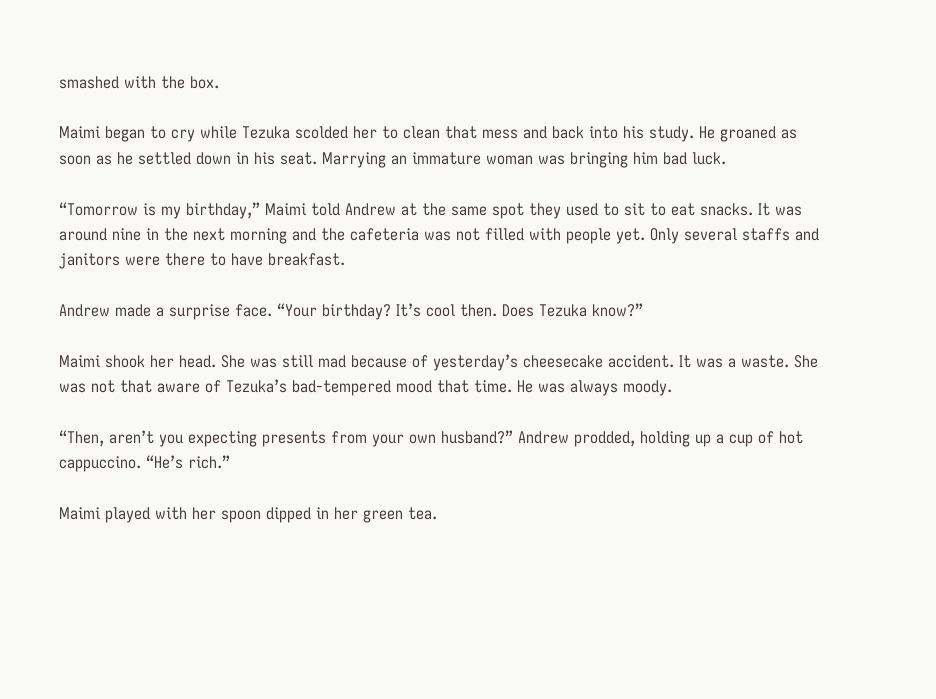smashed with the box.

Maimi began to cry while Tezuka scolded her to clean that mess and back into his study. He groaned as soon as he settled down in his seat. Marrying an immature woman was bringing him bad luck.

“Tomorrow is my birthday,” Maimi told Andrew at the same spot they used to sit to eat snacks. It was around nine in the next morning and the cafeteria was not filled with people yet. Only several staffs and janitors were there to have breakfast.

Andrew made a surprise face. “Your birthday? It’s cool then. Does Tezuka know?”

Maimi shook her head. She was still mad because of yesterday’s cheesecake accident. It was a waste. She was not that aware of Tezuka’s bad-tempered mood that time. He was always moody.

“Then, aren’t you expecting presents from your own husband?” Andrew prodded, holding up a cup of hot cappuccino. “He’s rich.”

Maimi played with her spoon dipped in her green tea.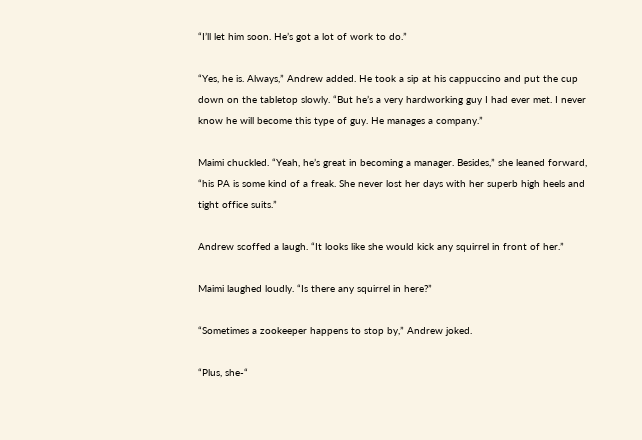“I’ll let him soon. He’s got a lot of work to do.”

“Yes, he is. Always,” Andrew added. He took a sip at his cappuccino and put the cup down on the tabletop slowly. “But he’s a very hardworking guy I had ever met. I never know he will become this type of guy. He manages a company.”

Maimi chuckled. “Yeah, he’s great in becoming a manager. Besides,” she leaned forward, “his PA is some kind of a freak. She never lost her days with her superb high heels and tight office suits.”

Andrew scoffed a laugh. “It looks like she would kick any squirrel in front of her.”

Maimi laughed loudly. “Is there any squirrel in here?”

“Sometimes a zookeeper happens to stop by,” Andrew joked.

“Plus, she-“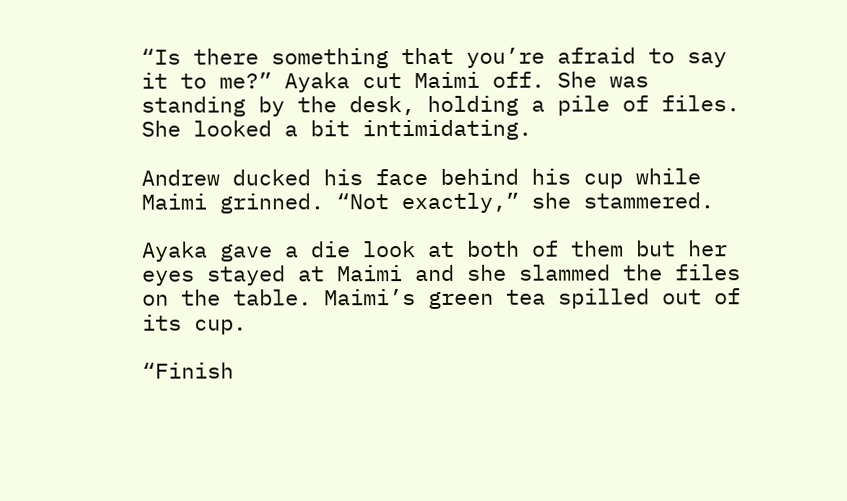“Is there something that you’re afraid to say it to me?” Ayaka cut Maimi off. She was standing by the desk, holding a pile of files. She looked a bit intimidating.

Andrew ducked his face behind his cup while Maimi grinned. “Not exactly,” she stammered.

Ayaka gave a die look at both of them but her eyes stayed at Maimi and she slammed the files on the table. Maimi’s green tea spilled out of its cup.

“Finish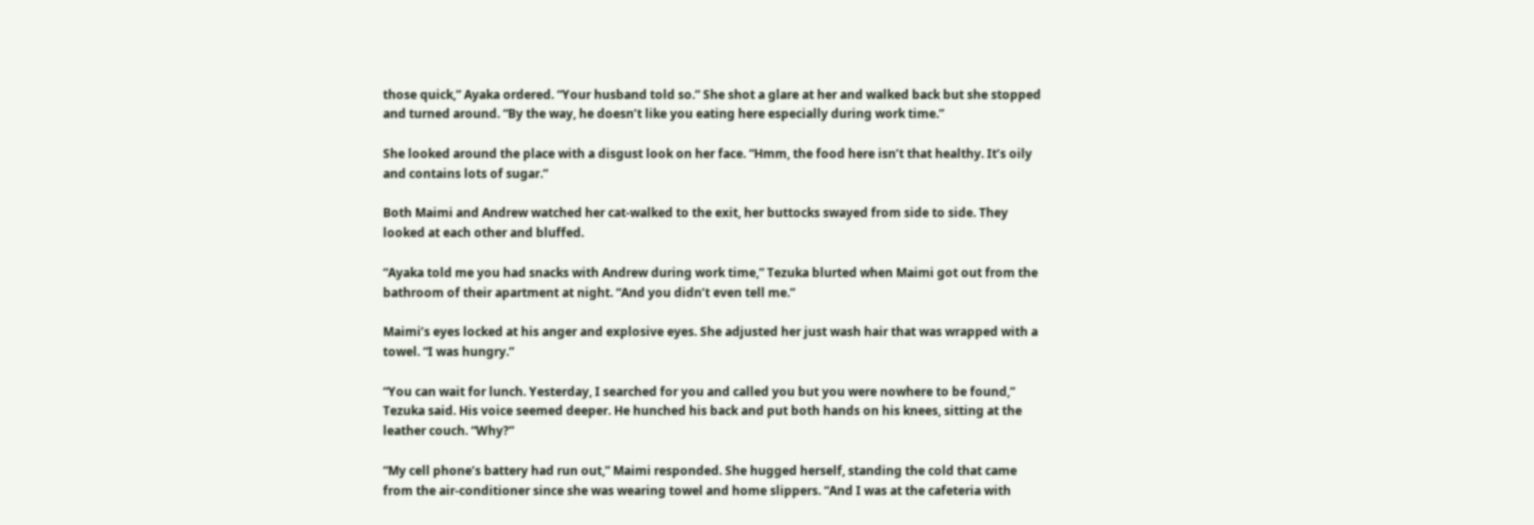those quick,” Ayaka ordered. “Your husband told so.” She shot a glare at her and walked back but she stopped and turned around. “By the way, he doesn’t like you eating here especially during work time.”

She looked around the place with a disgust look on her face. “Hmm, the food here isn’t that healthy. It’s oily and contains lots of sugar.”

Both Maimi and Andrew watched her cat-walked to the exit, her buttocks swayed from side to side. They looked at each other and bluffed.

“Ayaka told me you had snacks with Andrew during work time,” Tezuka blurted when Maimi got out from the bathroom of their apartment at night. “And you didn’t even tell me.”

Maimi’s eyes locked at his anger and explosive eyes. She adjusted her just wash hair that was wrapped with a towel. “I was hungry.”

“You can wait for lunch. Yesterday, I searched for you and called you but you were nowhere to be found,” Tezuka said. His voice seemed deeper. He hunched his back and put both hands on his knees, sitting at the leather couch. “Why?”

“My cell phone’s battery had run out,” Maimi responded. She hugged herself, standing the cold that came from the air-conditioner since she was wearing towel and home slippers. “And I was at the cafeteria with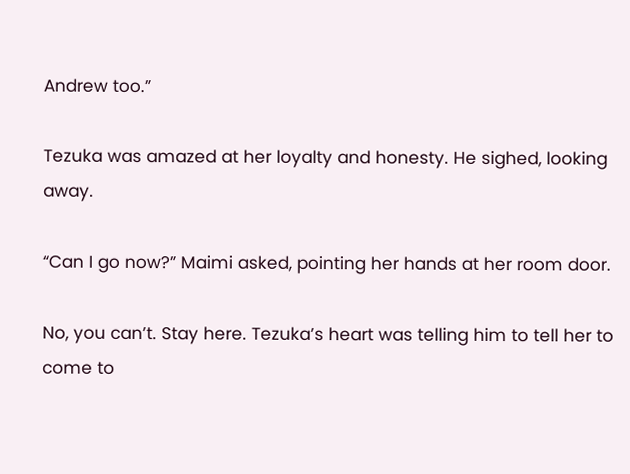Andrew too.”

Tezuka was amazed at her loyalty and honesty. He sighed, looking away.

“Can I go now?” Maimi asked, pointing her hands at her room door.

No, you can’t. Stay here. Tezuka’s heart was telling him to tell her to come to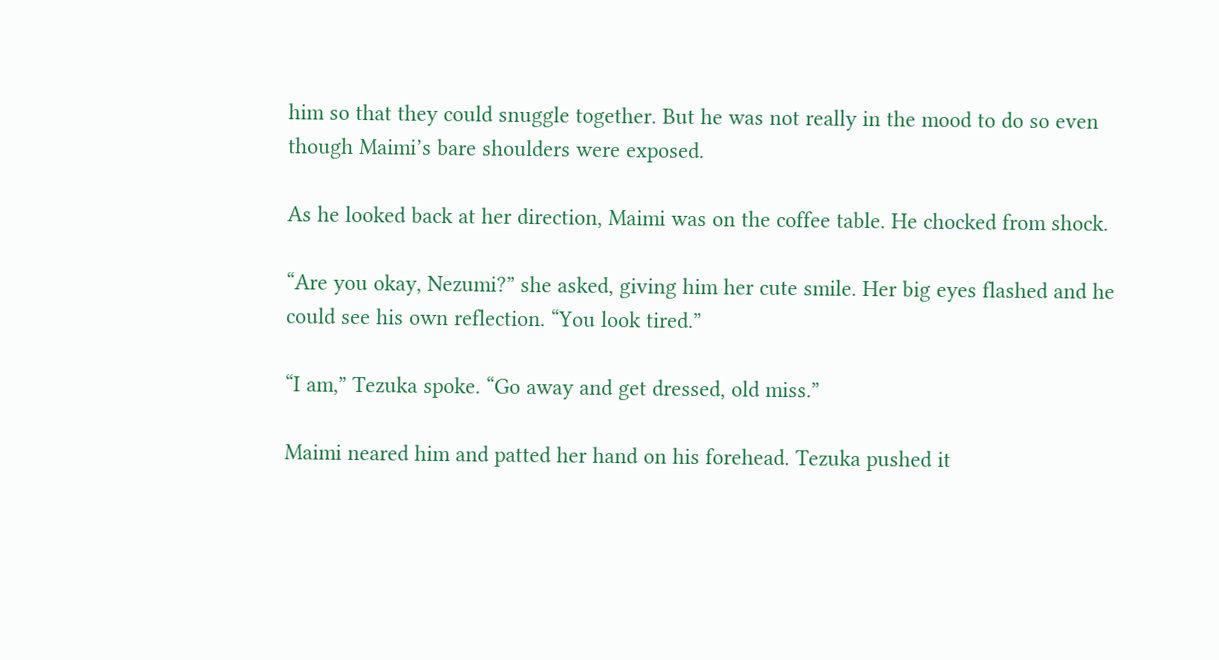him so that they could snuggle together. But he was not really in the mood to do so even though Maimi’s bare shoulders were exposed.

As he looked back at her direction, Maimi was on the coffee table. He chocked from shock.

“Are you okay, Nezumi?” she asked, giving him her cute smile. Her big eyes flashed and he could see his own reflection. “You look tired.”

“I am,” Tezuka spoke. “Go away and get dressed, old miss.”

Maimi neared him and patted her hand on his forehead. Tezuka pushed it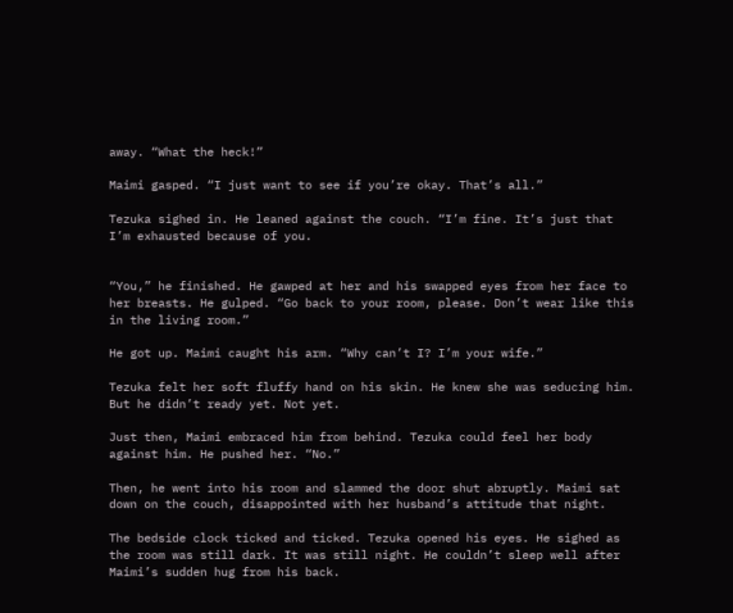away. “What the heck!”

Maimi gasped. “I just want to see if you’re okay. That’s all.”

Tezuka sighed in. He leaned against the couch. “I’m fine. It’s just that I’m exhausted because of you.


“You,” he finished. He gawped at her and his swapped eyes from her face to her breasts. He gulped. “Go back to your room, please. Don’t wear like this in the living room.”

He got up. Maimi caught his arm. “Why can’t I? I’m your wife.”

Tezuka felt her soft fluffy hand on his skin. He knew she was seducing him. But he didn’t ready yet. Not yet.

Just then, Maimi embraced him from behind. Tezuka could feel her body against him. He pushed her. “No.”

Then, he went into his room and slammed the door shut abruptly. Maimi sat down on the couch, disappointed with her husband’s attitude that night.

The bedside clock ticked and ticked. Tezuka opened his eyes. He sighed as the room was still dark. It was still night. He couldn’t sleep well after Maimi’s sudden hug from his back.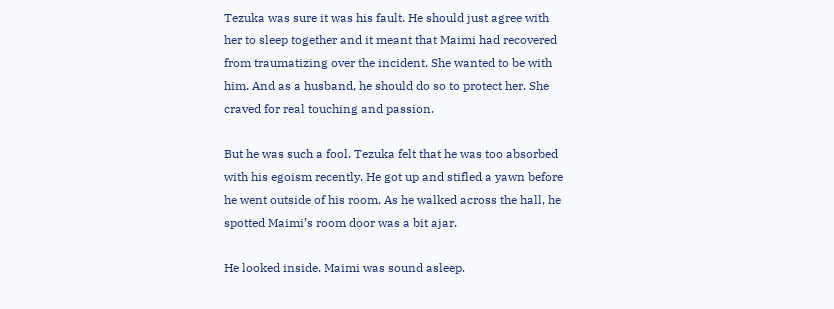Tezuka was sure it was his fault. He should just agree with her to sleep together and it meant that Maimi had recovered from traumatizing over the incident. She wanted to be with him. And as a husband, he should do so to protect her. She craved for real touching and passion.

But he was such a fool. Tezuka felt that he was too absorbed with his egoism recently. He got up and stifled a yawn before he went outside of his room. As he walked across the hall, he spotted Maimi’s room door was a bit ajar.

He looked inside. Maimi was sound asleep.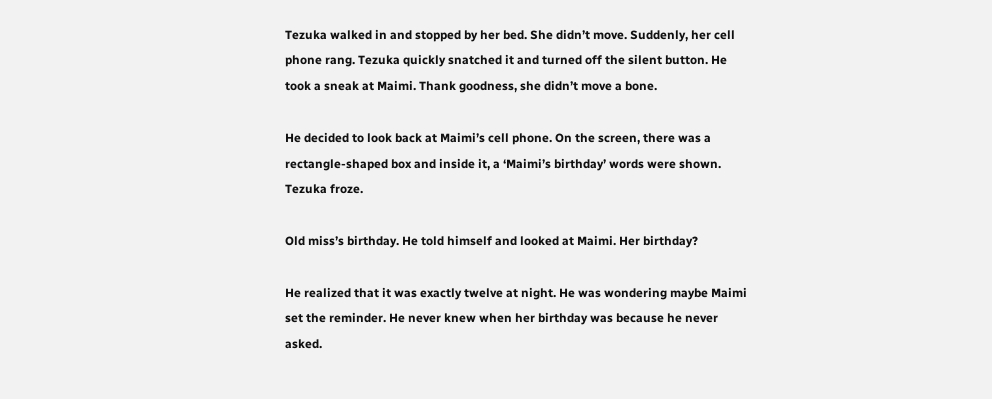Tezuka walked in and stopped by her bed. She didn’t move. Suddenly, her cell phone rang. Tezuka quickly snatched it and turned off the silent button. He took a sneak at Maimi. Thank goodness, she didn’t move a bone.

He decided to look back at Maimi’s cell phone. On the screen, there was a rectangle-shaped box and inside it, a ‘Maimi’s birthday’ words were shown. Tezuka froze.

Old miss’s birthday. He told himself and looked at Maimi. Her birthday?

He realized that it was exactly twelve at night. He was wondering maybe Maimi set the reminder. He never knew when her birthday was because he never asked.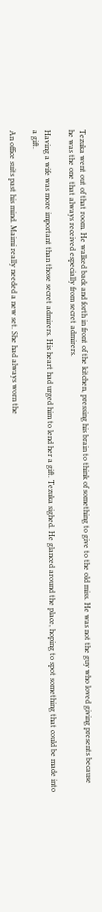Tezuka went out of that room. He walked back and forth in front of the kitchen, pressing his brain to think of something to give to the old miss. He was not the guy who loved giving presents because he was the one that always received especially from secret admirers.

Having a wife was more important than those secret admirers. His heart had urged him to lend her a gift. Tezuka sighed. He glanced around the place, hoping to spot something that could be made into a gift.

An office suits past his mind. Maimi really needed a new set. She had always worn the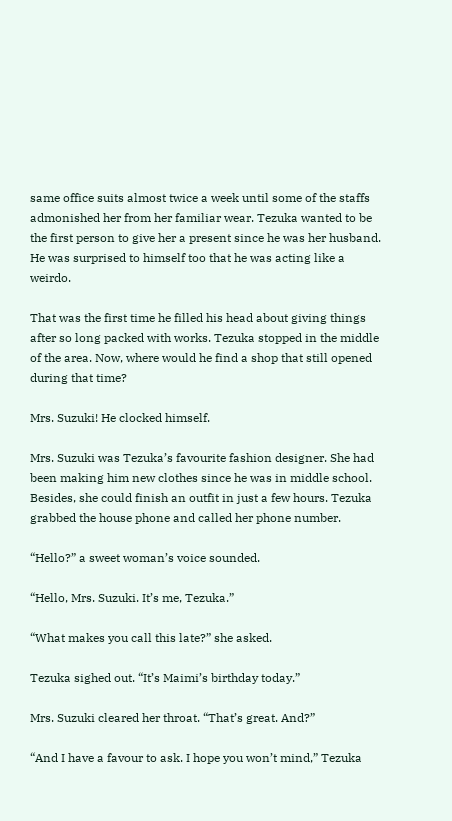same office suits almost twice a week until some of the staffs admonished her from her familiar wear. Tezuka wanted to be the first person to give her a present since he was her husband. He was surprised to himself too that he was acting like a weirdo.

That was the first time he filled his head about giving things after so long packed with works. Tezuka stopped in the middle of the area. Now, where would he find a shop that still opened during that time?

Mrs. Suzuki! He clocked himself.

Mrs. Suzuki was Tezuka’s favourite fashion designer. She had been making him new clothes since he was in middle school. Besides, she could finish an outfit in just a few hours. Tezuka grabbed the house phone and called her phone number.

“Hello?” a sweet woman’s voice sounded.

“Hello, Mrs. Suzuki. It’s me, Tezuka.”

“What makes you call this late?” she asked.

Tezuka sighed out. “It’s Maimi’s birthday today.”

Mrs. Suzuki cleared her throat. “That’s great. And?”

“And I have a favour to ask. I hope you won’t mind,” Tezuka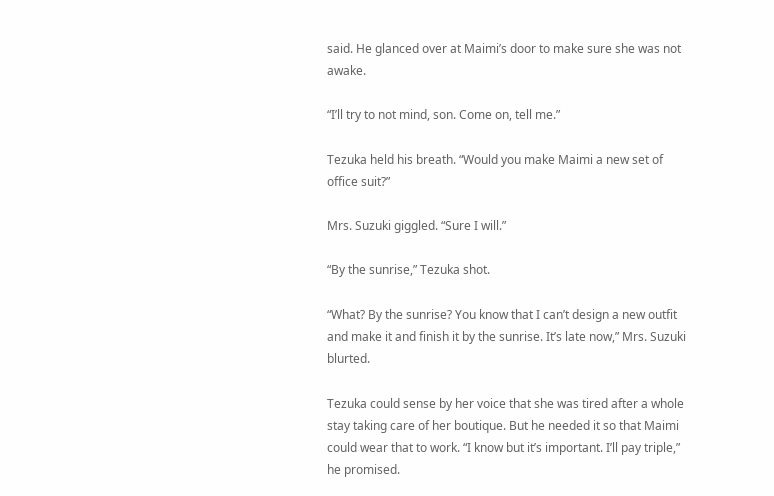said. He glanced over at Maimi’s door to make sure she was not awake.

“I’ll try to not mind, son. Come on, tell me.”

Tezuka held his breath. “Would you make Maimi a new set of office suit?”

Mrs. Suzuki giggled. “Sure I will.”

“By the sunrise,” Tezuka shot.

“What? By the sunrise? You know that I can’t design a new outfit and make it and finish it by the sunrise. It’s late now,” Mrs. Suzuki blurted.

Tezuka could sense by her voice that she was tired after a whole stay taking care of her boutique. But he needed it so that Maimi could wear that to work. “I know but it’s important. I’ll pay triple,” he promised.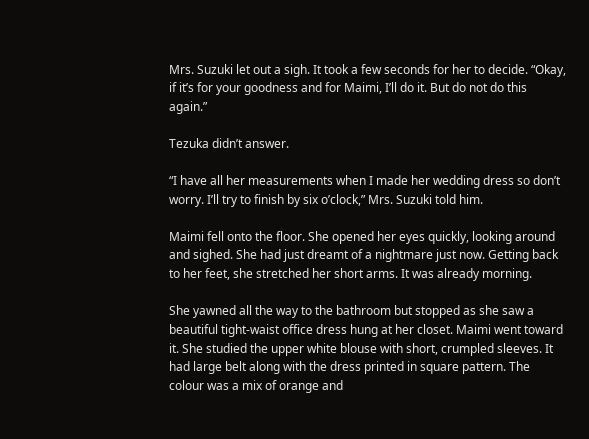Mrs. Suzuki let out a sigh. It took a few seconds for her to decide. “Okay, if it’s for your goodness and for Maimi, I’ll do it. But do not do this again.”

Tezuka didn’t answer.

“I have all her measurements when I made her wedding dress so don’t worry. I’ll try to finish by six o’clock,” Mrs. Suzuki told him.

Maimi fell onto the floor. She opened her eyes quickly, looking around and sighed. She had just dreamt of a nightmare just now. Getting back to her feet, she stretched her short arms. It was already morning.

She yawned all the way to the bathroom but stopped as she saw a beautiful tight-waist office dress hung at her closet. Maimi went toward it. She studied the upper white blouse with short, crumpled sleeves. It had large belt along with the dress printed in square pattern. The colour was a mix of orange and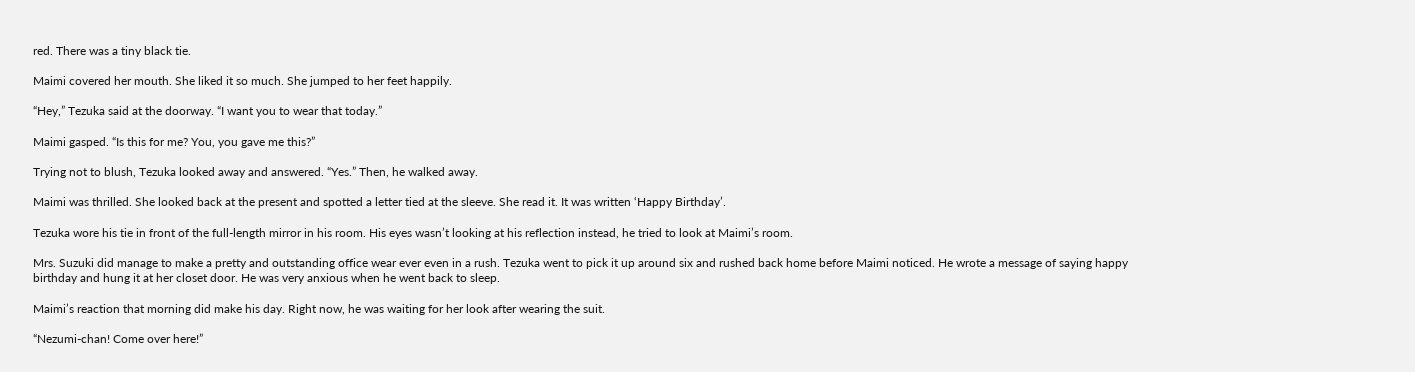red. There was a tiny black tie.

Maimi covered her mouth. She liked it so much. She jumped to her feet happily.

“Hey,” Tezuka said at the doorway. “I want you to wear that today.”

Maimi gasped. “Is this for me? You, you gave me this?”

Trying not to blush, Tezuka looked away and answered. “Yes.” Then, he walked away.

Maimi was thrilled. She looked back at the present and spotted a letter tied at the sleeve. She read it. It was written ‘Happy Birthday’.

Tezuka wore his tie in front of the full-length mirror in his room. His eyes wasn’t looking at his reflection instead, he tried to look at Maimi’s room.

Mrs. Suzuki did manage to make a pretty and outstanding office wear ever even in a rush. Tezuka went to pick it up around six and rushed back home before Maimi noticed. He wrote a message of saying happy birthday and hung it at her closet door. He was very anxious when he went back to sleep.

Maimi’s reaction that morning did make his day. Right now, he was waiting for her look after wearing the suit.

“Nezumi-chan! Come over here!”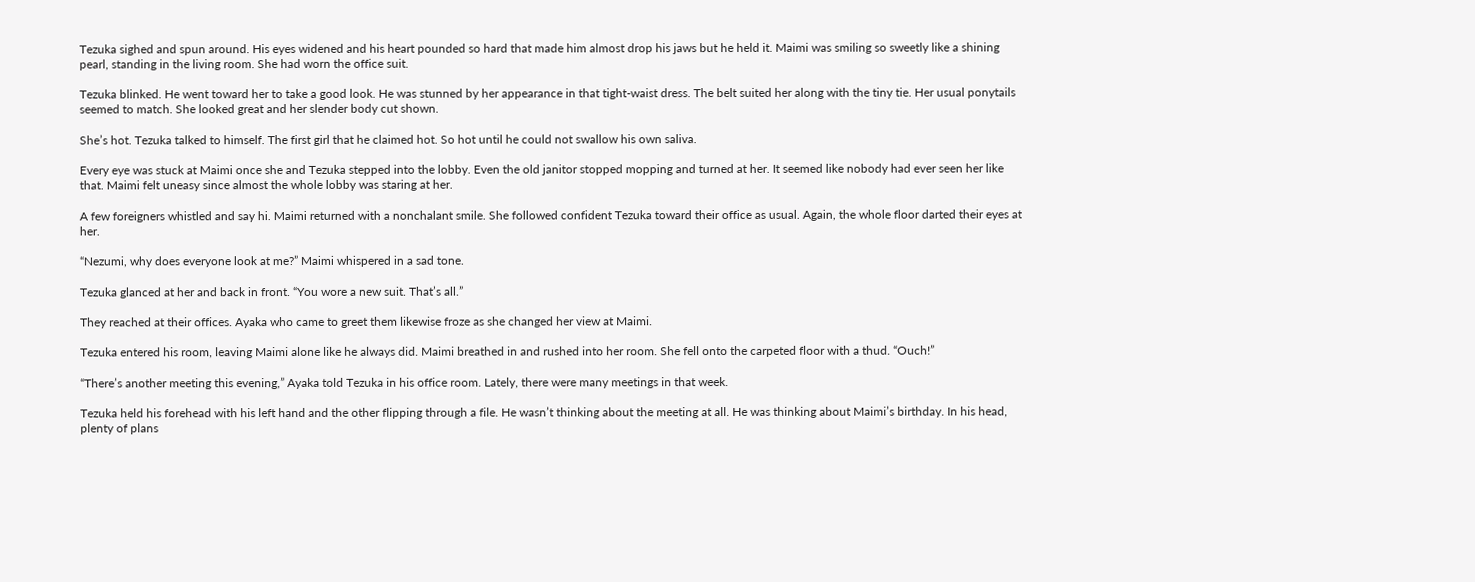Tezuka sighed and spun around. His eyes widened and his heart pounded so hard that made him almost drop his jaws but he held it. Maimi was smiling so sweetly like a shining pearl, standing in the living room. She had worn the office suit.

Tezuka blinked. He went toward her to take a good look. He was stunned by her appearance in that tight-waist dress. The belt suited her along with the tiny tie. Her usual ponytails seemed to match. She looked great and her slender body cut shown.

She’s hot. Tezuka talked to himself. The first girl that he claimed hot. So hot until he could not swallow his own saliva.

Every eye was stuck at Maimi once she and Tezuka stepped into the lobby. Even the old janitor stopped mopping and turned at her. It seemed like nobody had ever seen her like that. Maimi felt uneasy since almost the whole lobby was staring at her.

A few foreigners whistled and say hi. Maimi returned with a nonchalant smile. She followed confident Tezuka toward their office as usual. Again, the whole floor darted their eyes at her.

“Nezumi, why does everyone look at me?” Maimi whispered in a sad tone.

Tezuka glanced at her and back in front. “You wore a new suit. That’s all.”

They reached at their offices. Ayaka who came to greet them likewise froze as she changed her view at Maimi.

Tezuka entered his room, leaving Maimi alone like he always did. Maimi breathed in and rushed into her room. She fell onto the carpeted floor with a thud. “Ouch!”

“There’s another meeting this evening,” Ayaka told Tezuka in his office room. Lately, there were many meetings in that week.

Tezuka held his forehead with his left hand and the other flipping through a file. He wasn’t thinking about the meeting at all. He was thinking about Maimi’s birthday. In his head, plenty of plans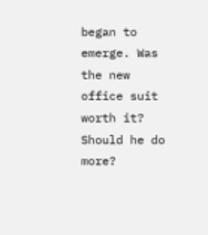began to emerge. Was the new office suit worth it? Should he do more?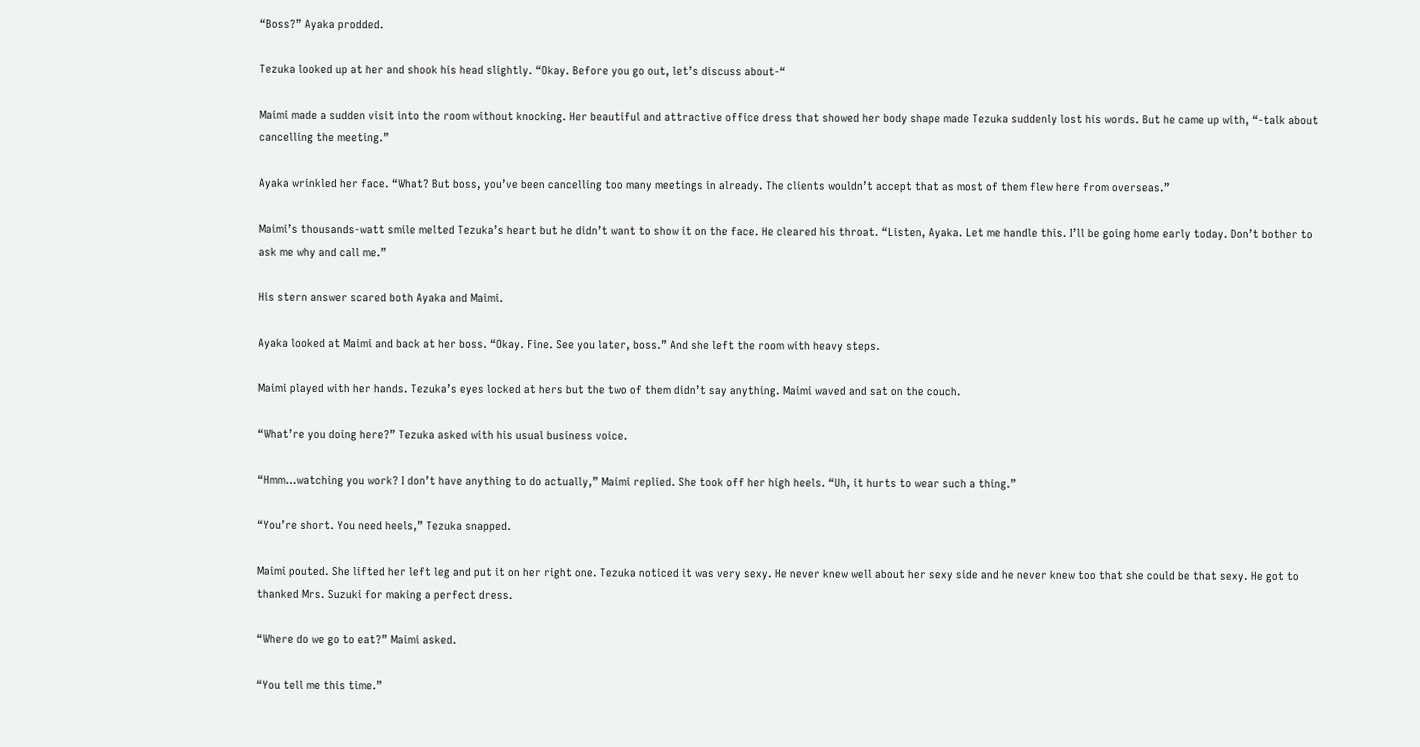“Boss?” Ayaka prodded.

Tezuka looked up at her and shook his head slightly. “Okay. Before you go out, let’s discuss about-“

Maimi made a sudden visit into the room without knocking. Her beautiful and attractive office dress that showed her body shape made Tezuka suddenly lost his words. But he came up with, “-talk about cancelling the meeting.”

Ayaka wrinkled her face. “What? But boss, you’ve been cancelling too many meetings in already. The clients wouldn’t accept that as most of them flew here from overseas.”

Maimi’s thousands-watt smile melted Tezuka’s heart but he didn’t want to show it on the face. He cleared his throat. “Listen, Ayaka. Let me handle this. I’ll be going home early today. Don’t bother to ask me why and call me.”

His stern answer scared both Ayaka and Maimi.

Ayaka looked at Maimi and back at her boss. “Okay. Fine. See you later, boss.” And she left the room with heavy steps.

Maimi played with her hands. Tezuka’s eyes locked at hers but the two of them didn’t say anything. Maimi waved and sat on the couch.

“What’re you doing here?” Tezuka asked with his usual business voice.

“Hmm…watching you work? I don’t have anything to do actually,” Maimi replied. She took off her high heels. “Uh, it hurts to wear such a thing.”

“You’re short. You need heels,” Tezuka snapped.

Maimi pouted. She lifted her left leg and put it on her right one. Tezuka noticed it was very sexy. He never knew well about her sexy side and he never knew too that she could be that sexy. He got to thanked Mrs. Suzuki for making a perfect dress.

“Where do we go to eat?” Maimi asked.

“You tell me this time.”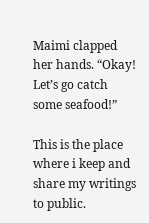Maimi clapped her hands. “Okay! Let’s go catch some seafood!”

This is the place where i keep and share my writings to public.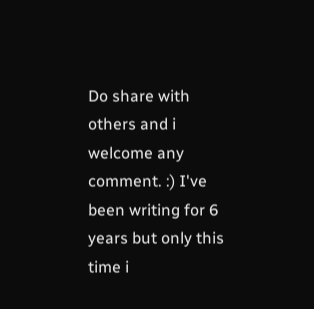Do share with others and i welcome any comment. :) I've been writing for 6 years but only this time i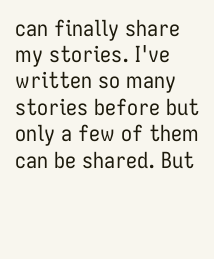can finally share my stories. I've written so many stories before but only a few of them can be shared. But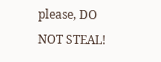please, DO NOT STEAL!